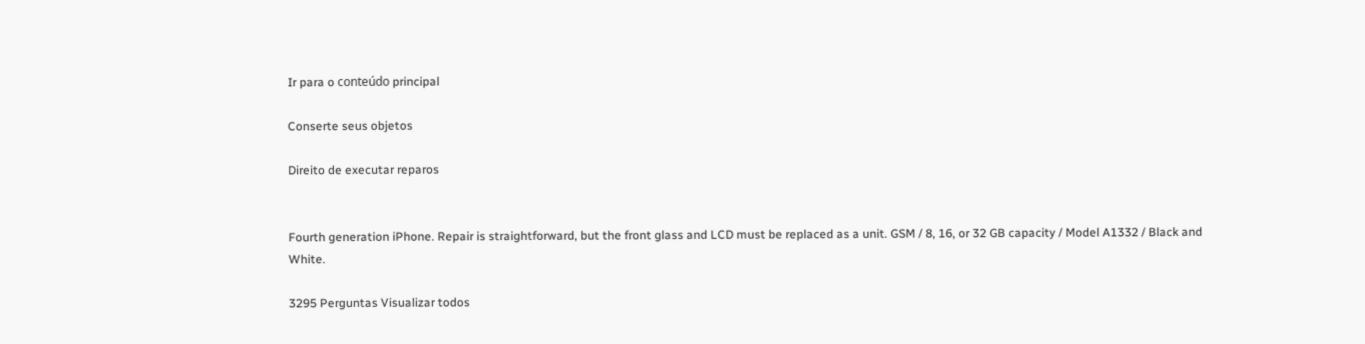Ir para o conteúdo principal

Conserte seus objetos

Direito de executar reparos


Fourth generation iPhone. Repair is straightforward, but the front glass and LCD must be replaced as a unit. GSM / 8, 16, or 32 GB capacity / Model A1332 / Black and White.

3295 Perguntas Visualizar todos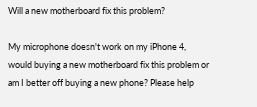Will a new motherboard fix this problem?

My microphone doesn't work on my iPhone 4, would buying a new motherboard fix this problem or am I better off buying a new phone? Please help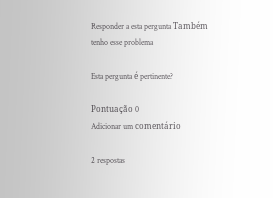Responder a esta pergunta Também tenho esse problema

Esta pergunta é pertinente?

Pontuação 0
Adicionar um comentário

2 respostas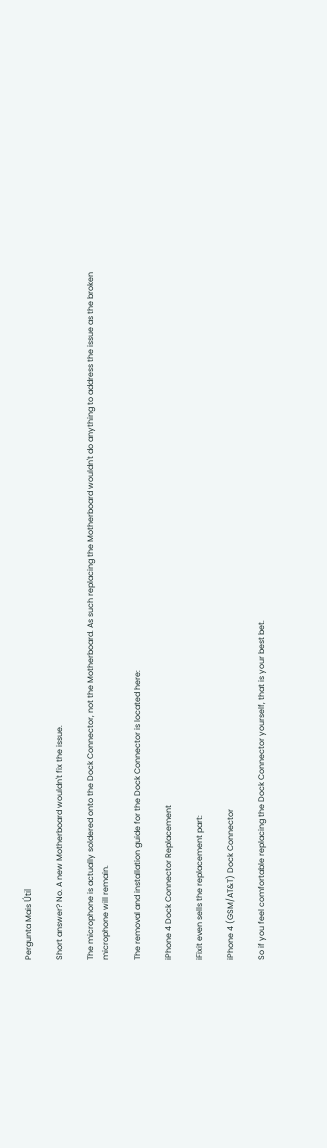Pergunta Mais Útil

Short answer? No. A new Motherboard wouldn't fix the issue.

The microphone is actually soldered onto the Dock Connector, not the Motherboard. As such replacing the Motherboard wouldn't do anything to address the issue as the broken microphone will remain.

The removal and installation guide for the Dock Connector is located here:

iPhone 4 Dock Connector Replacement

iFixit even sells the replacement part:

iPhone 4 (GSM/AT&T) Dock Connector

So if you feel comfortable replacing the Dock Connector yourself, that is your best bet.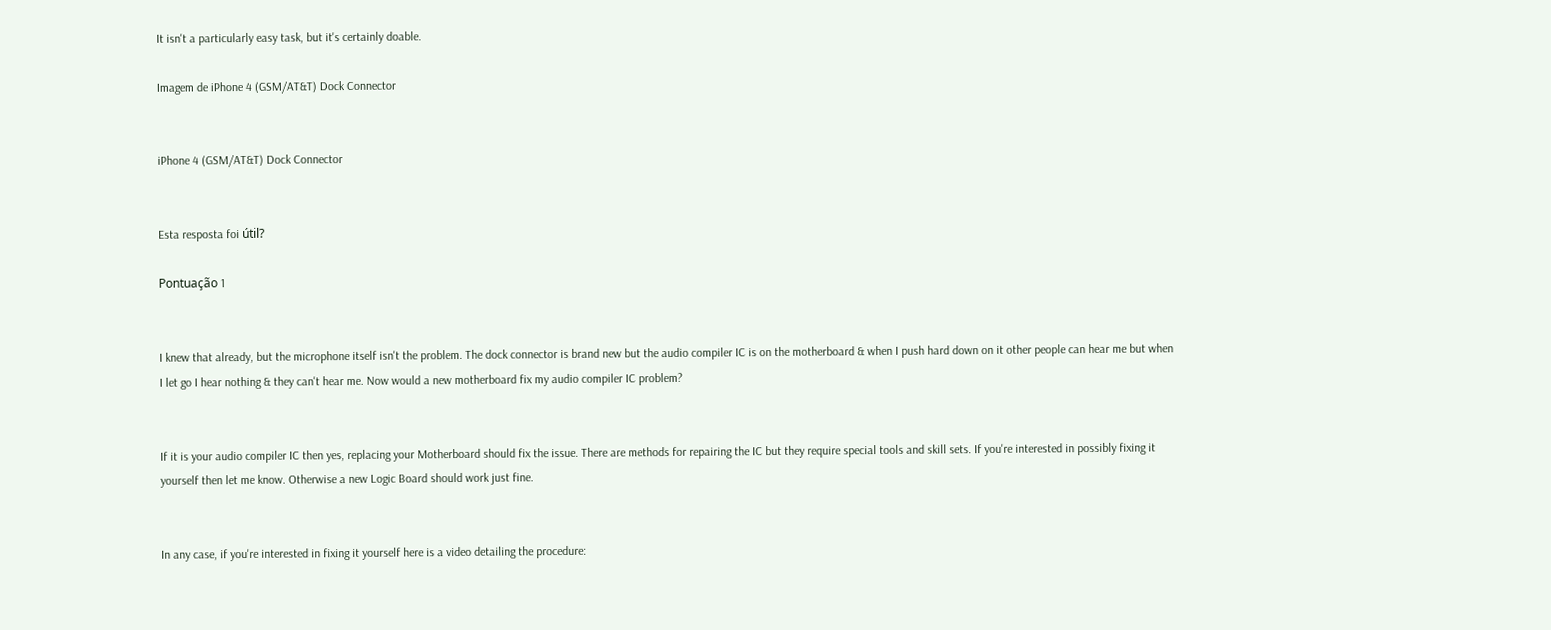It isn't a particularly easy task, but it's certainly doable.

Imagem de iPhone 4 (GSM/AT&T) Dock Connector


iPhone 4 (GSM/AT&T) Dock Connector


Esta resposta foi útil?

Pontuação 1


I knew that already, but the microphone itself isn't the problem. The dock connector is brand new but the audio compiler IC is on the motherboard & when I push hard down on it other people can hear me but when I let go I hear nothing & they can't hear me. Now would a new motherboard fix my audio compiler IC problem?


If it is your audio compiler IC then yes, replacing your Motherboard should fix the issue. There are methods for repairing the IC but they require special tools and skill sets. If you're interested in possibly fixing it yourself then let me know. Otherwise a new Logic Board should work just fine.


In any case, if you're interested in fixing it yourself here is a video detailing the procedure: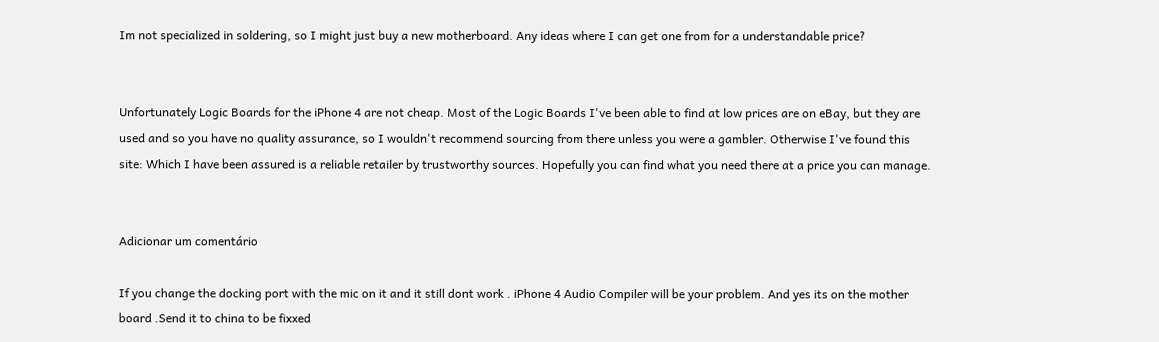Im not specialized in soldering, so I might just buy a new motherboard. Any ideas where I can get one from for a understandable price?


Unfortunately Logic Boards for the iPhone 4 are not cheap. Most of the Logic Boards I've been able to find at low prices are on eBay, but they are used and so you have no quality assurance, so I wouldn't recommend sourcing from there unless you were a gambler. Otherwise I've found this site: Which I have been assured is a reliable retailer by trustworthy sources. Hopefully you can find what you need there at a price you can manage.


Adicionar um comentário

If you change the docking port with the mic on it and it still dont work . iPhone 4 Audio Compiler will be your problem. And yes its on the mother board .Send it to china to be fixxed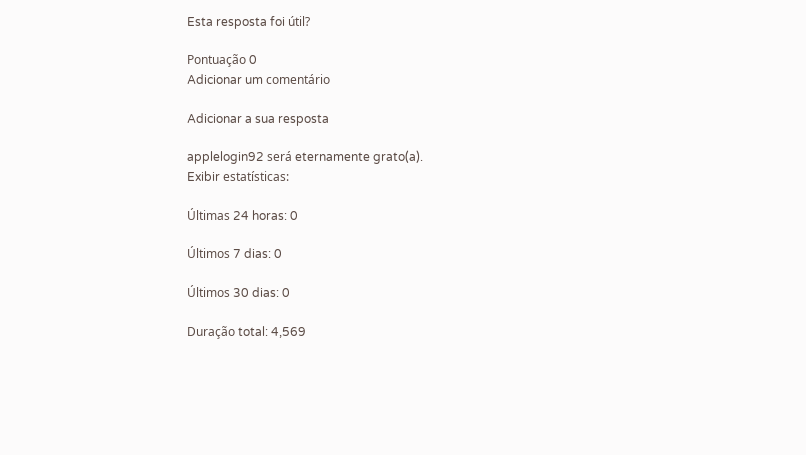Esta resposta foi útil?

Pontuação 0
Adicionar um comentário

Adicionar a sua resposta

applelogin92 será eternamente grato(a).
Exibir estatísticas:

Últimas 24 horas: 0

Últimos 7 dias: 0

Últimos 30 dias: 0

Duração total: 4,569